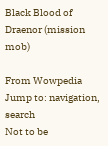Black Blood of Draenor (mission mob)

From Wowpedia
Jump to: navigation, search
Not to be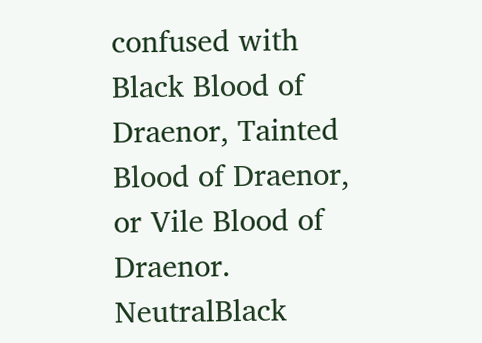confused with Black Blood of Draenor, Tainted Blood of Draenor, or Vile Blood of Draenor.
NeutralBlack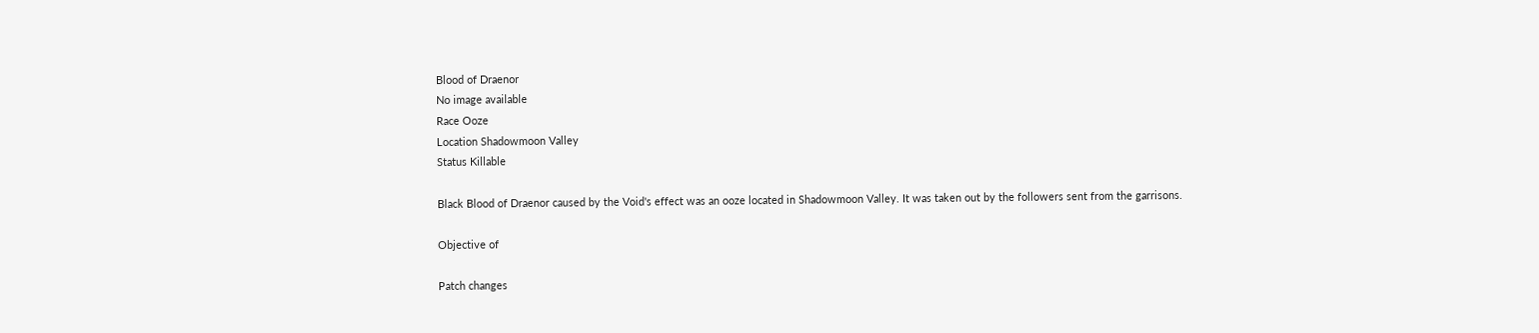Blood of Draenor
No image available
Race Ooze
Location Shadowmoon Valley
Status Killable

Black Blood of Draenor caused by the Void's effect was an ooze located in Shadowmoon Valley. It was taken out by the followers sent from the garrisons.

Objective of

Patch changes